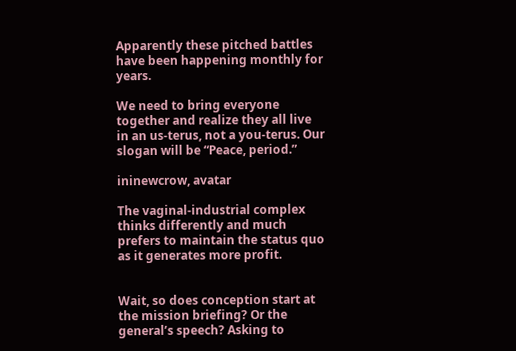Apparently these pitched battles have been happening monthly for years.

We need to bring everyone together and realize they all live in an us-terus, not a you-terus. Our slogan will be “Peace, period.”

ininewcrow, avatar

The vaginal-industrial complex thinks differently and much prefers to maintain the status quo as it generates more profit.


Wait, so does conception start at the mission briefing? Or the general’s speech? Asking to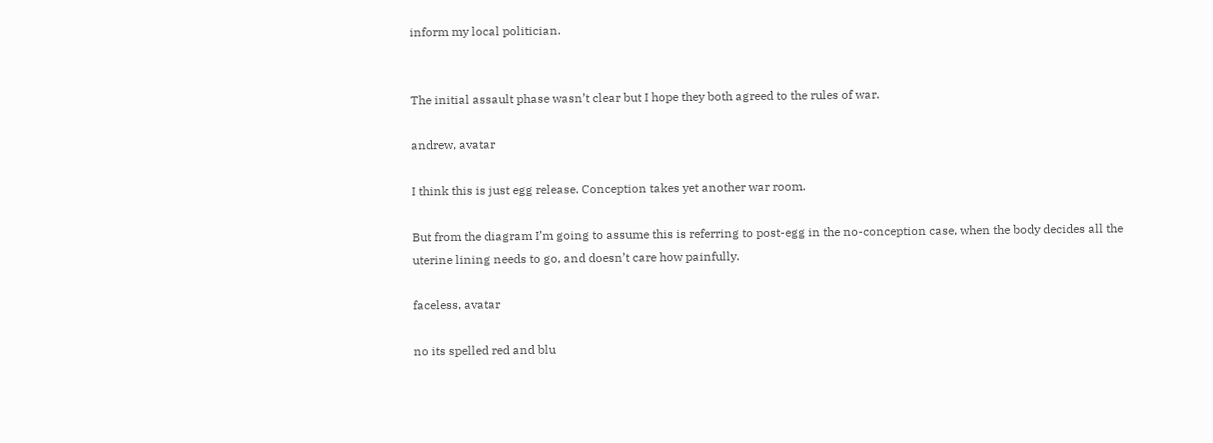inform my local politician.


The initial assault phase wasn’t clear but I hope they both agreed to the rules of war.

andrew, avatar

I think this is just egg release. Conception takes yet another war room.

But from the diagram I’m going to assume this is referring to post-egg in the no-conception case, when the body decides all the uterine lining needs to go, and doesn’t care how painfully.

faceless, avatar

no its spelled red and blu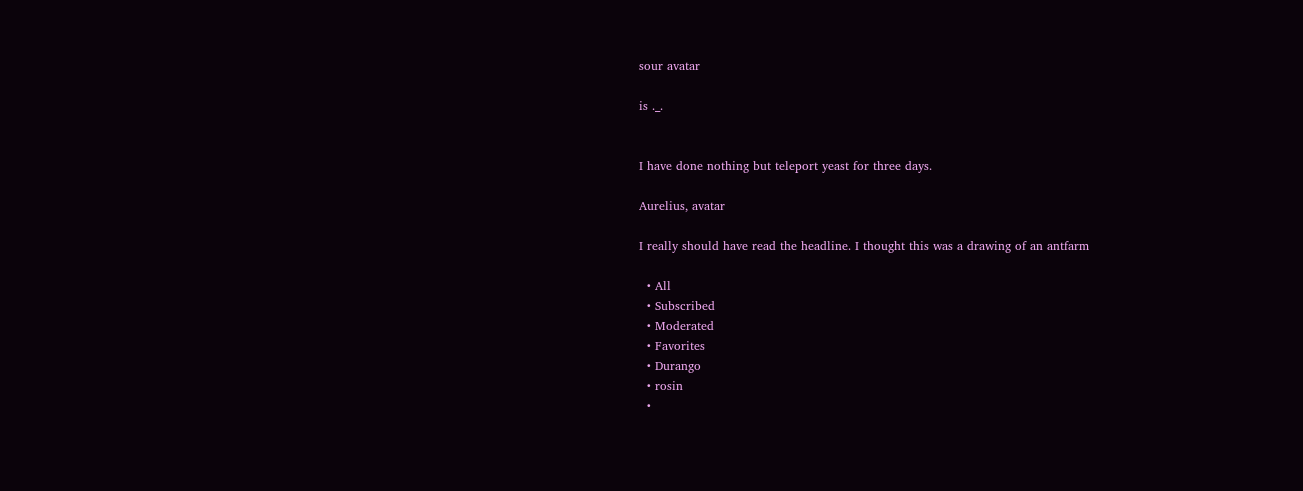sour avatar

is ._.


I have done nothing but teleport yeast for three days.

Aurelius, avatar

I really should have read the headline. I thought this was a drawing of an antfarm

  • All
  • Subscribed
  • Moderated
  • Favorites
  • Durango
  • rosin
  •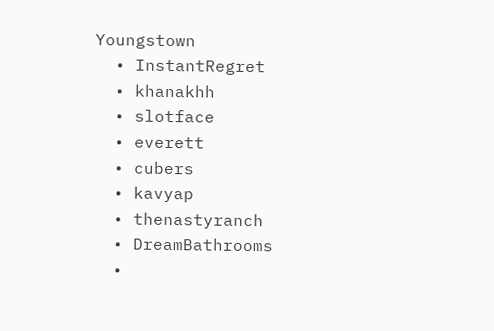Youngstown
  • InstantRegret
  • khanakhh
  • slotface
  • everett
  • cubers
  • kavyap
  • thenastyranch
  • DreamBathrooms
  •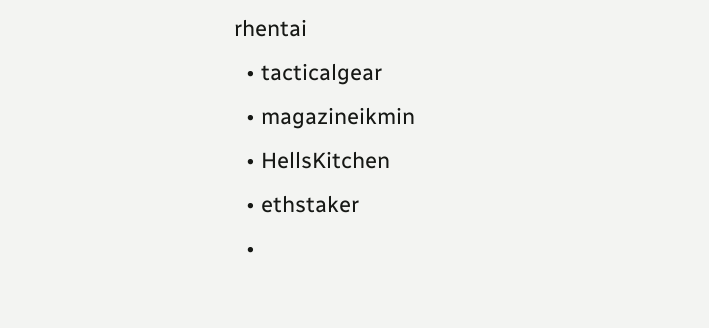rhentai
  • tacticalgear
  • magazineikmin
  • HellsKitchen
  • ethstaker
  •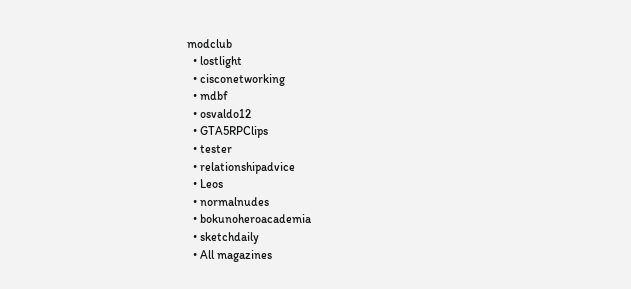modclub
  • lostlight
  • cisconetworking
  • mdbf
  • osvaldo12
  • GTA5RPClips
  • tester
  • relationshipadvice
  • Leos
  • normalnudes
  • bokunoheroacademia
  • sketchdaily
  • All magazines